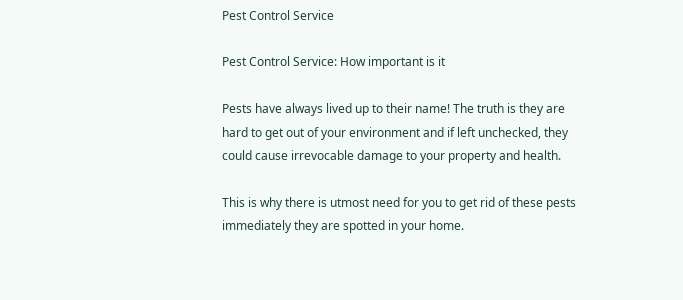Pest Control Service

Pest Control Service: How important is it

Pests have always lived up to their name! The truth is they are hard to get out of your environment and if left unchecked, they could cause irrevocable damage to your property and health.

This is why there is utmost need for you to get rid of these pests immediately they are spotted in your home.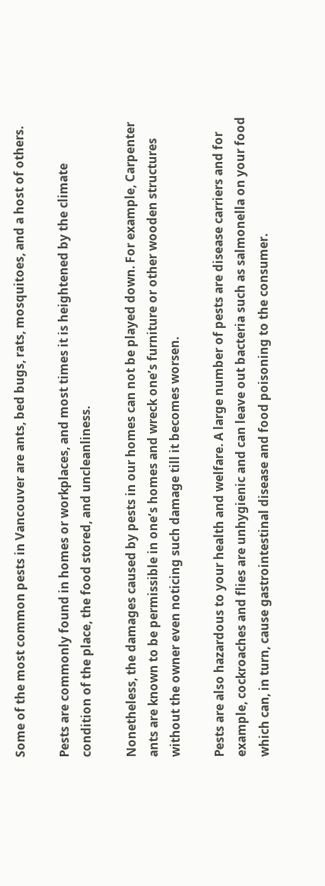Some of the most common pests in Vancouver are ants, bed bugs, rats, mosquitoes, and a host of others.

Pests are commonly found in homes or workplaces, and most times it is heightened by the climate condition of the place, the food stored, and uncleanliness.

Nonetheless, the damages caused by pests in our homes can not be played down. For example, Carpenter ants are known to be permissible in one’s homes and wreck one’s furniture or other wooden structures without the owner even noticing such damage till it becomes worsen.

Pests are also hazardous to your health and welfare. A large number of pests are disease carriers and for example, cockroaches and flies are unhygienic and can leave out bacteria such as salmonella on your food which can, in turn, cause gastrointestinal disease and food poisoning to the consumer.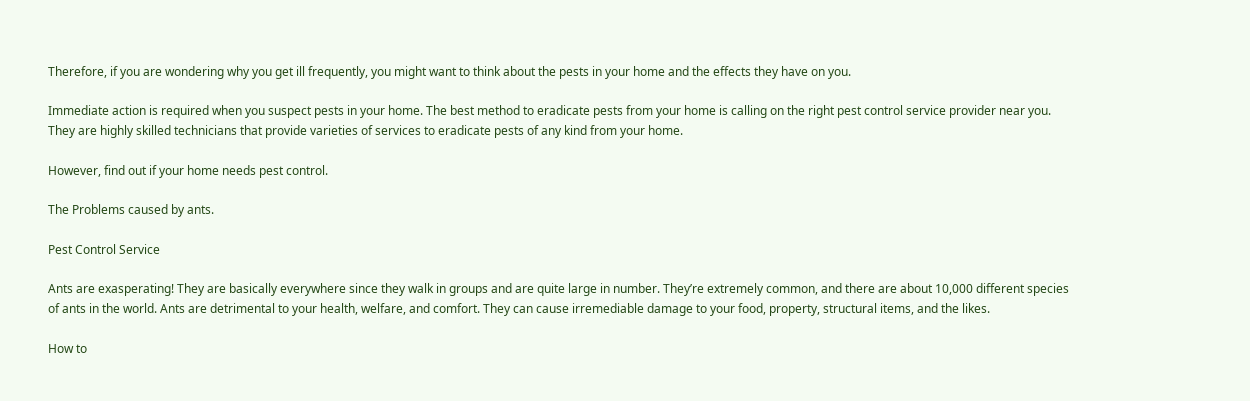Therefore, if you are wondering why you get ill frequently, you might want to think about the pests in your home and the effects they have on you.

Immediate action is required when you suspect pests in your home. The best method to eradicate pests from your home is calling on the right pest control service provider near you. They are highly skilled technicians that provide varieties of services to eradicate pests of any kind from your home.

However, find out if your home needs pest control.

The Problems caused by ants.

Pest Control Service

Ants are exasperating! They are basically everywhere since they walk in groups and are quite large in number. They’re extremely common, and there are about 10,000 different species of ants in the world. Ants are detrimental to your health, welfare, and comfort. They can cause irremediable damage to your food, property, structural items, and the likes.

How to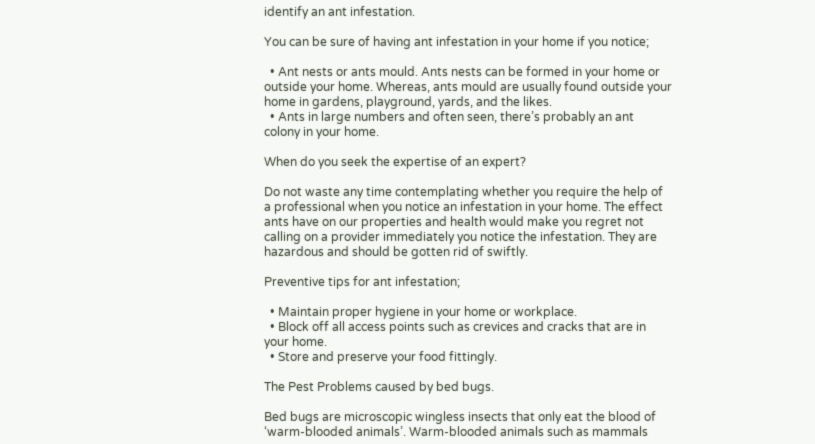identify an ant infestation.

You can be sure of having ant infestation in your home if you notice;

  • Ant nests or ants mould. Ants nests can be formed in your home or outside your home. Whereas, ants mould are usually found outside your home in gardens, playground, yards, and the likes.
  • Ants in large numbers and often seen, there’s probably an ant colony in your home.

When do you seek the expertise of an expert?

Do not waste any time contemplating whether you require the help of a professional when you notice an infestation in your home. The effect ants have on our properties and health would make you regret not calling on a provider immediately you notice the infestation. They are hazardous and should be gotten rid of swiftly.

Preventive tips for ant infestation;

  • Maintain proper hygiene in your home or workplace.
  • Block off all access points such as crevices and cracks that are in your home.
  • Store and preserve your food fittingly.

The Pest Problems caused by bed bugs.

Bed bugs are microscopic wingless insects that only eat the blood of ‘warm-blooded animals’. Warm-blooded animals such as mammals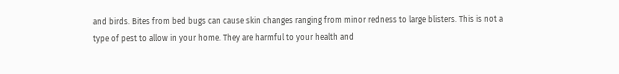and birds. Bites from bed bugs can cause skin changes ranging from minor redness to large blisters. This is not a type of pest to allow in your home. They are harmful to your health and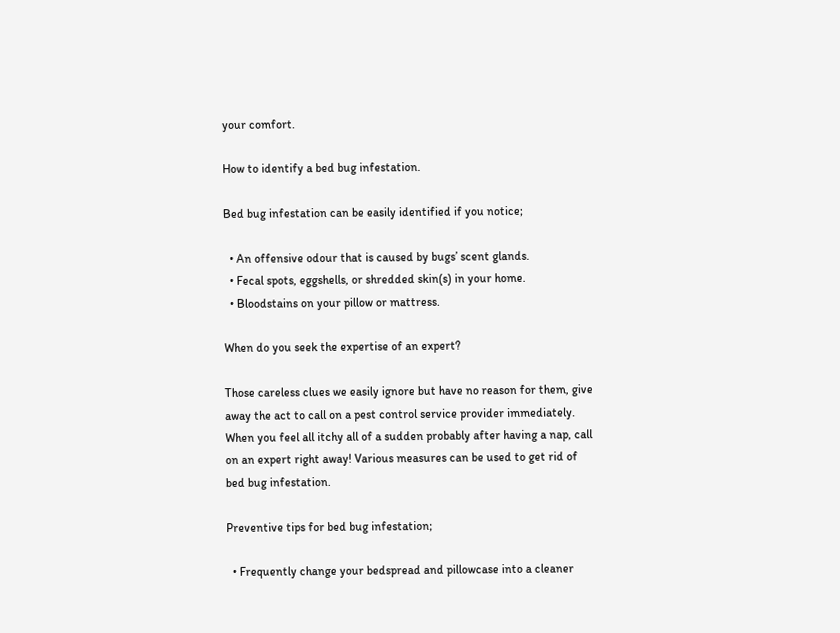your comfort.

How to identify a bed bug infestation.

Bed bug infestation can be easily identified if you notice;

  • An offensive odour that is caused by bugs’ scent glands.
  • Fecal spots, eggshells, or shredded skin(s) in your home.
  • Bloodstains on your pillow or mattress.

When do you seek the expertise of an expert?

Those careless clues we easily ignore but have no reason for them, give away the act to call on a pest control service provider immediately. When you feel all itchy all of a sudden probably after having a nap, call on an expert right away! Various measures can be used to get rid of bed bug infestation.

Preventive tips for bed bug infestation;

  • Frequently change your bedspread and pillowcase into a cleaner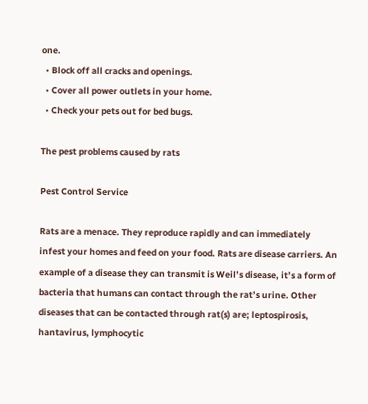one.
  • Block off all cracks and openings.
  • Cover all power outlets in your home.
  • Check your pets out for bed bugs.

The pest problems caused by rats

Pest Control Service

Rats are a menace. They reproduce rapidly and can immediately infest your homes and feed on your food. Rats are disease carriers. An example of a disease they can transmit is Weil’s disease, it’s a form of bacteria that humans can contact through the rat’s urine. Other diseases that can be contacted through rat(s) are; leptospirosis, hantavirus, lymphocytic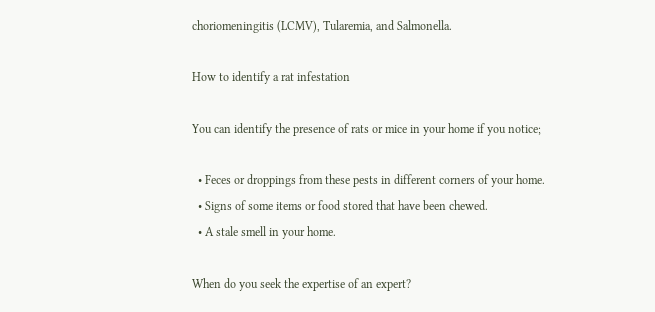choriomeningitis (LCMV), Tularemia, and Salmonella.

How to identify a rat infestation

You can identify the presence of rats or mice in your home if you notice;

  • Feces or droppings from these pests in different corners of your home.
  • Signs of some items or food stored that have been chewed.
  • A stale smell in your home.

When do you seek the expertise of an expert?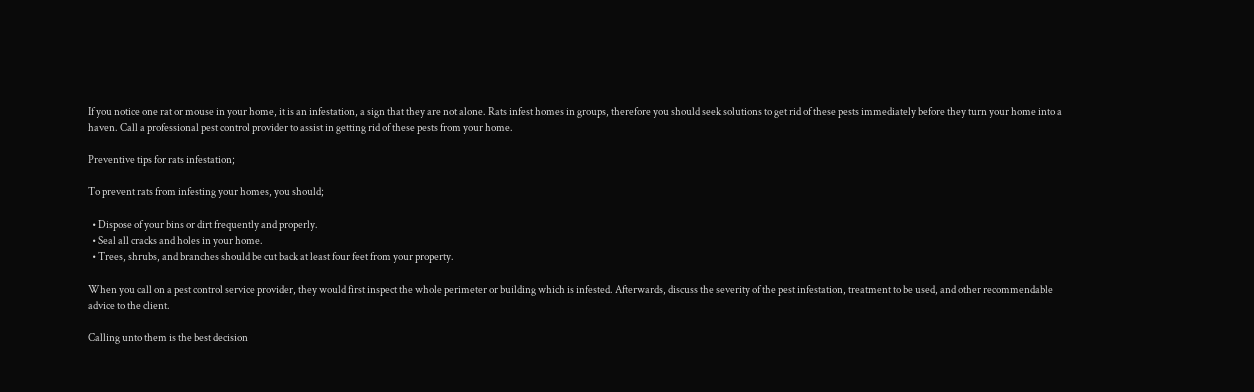If you notice one rat or mouse in your home, it is an infestation, a sign that they are not alone. Rats infest homes in groups, therefore you should seek solutions to get rid of these pests immediately before they turn your home into a haven. Call a professional pest control provider to assist in getting rid of these pests from your home.

Preventive tips for rats infestation;

To prevent rats from infesting your homes, you should;

  • Dispose of your bins or dirt frequently and properly.
  • Seal all cracks and holes in your home.
  • Trees, shrubs, and branches should be cut back at least four feet from your property.

When you call on a pest control service provider, they would first inspect the whole perimeter or building which is infested. Afterwards, discuss the severity of the pest infestation, treatment to be used, and other recommendable advice to the client.

Calling unto them is the best decision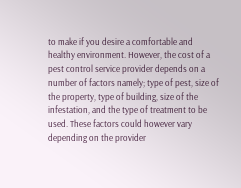to make if you desire a comfortable and healthy environment. However, the cost of a pest control service provider depends on a number of factors namely; type of pest, size of the property, type of building, size of the infestation, and the type of treatment to be used. These factors could however vary depending on the provider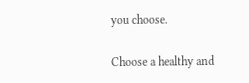you choose.

Choose a healthy and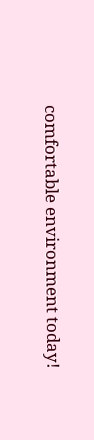comfortable environment today!